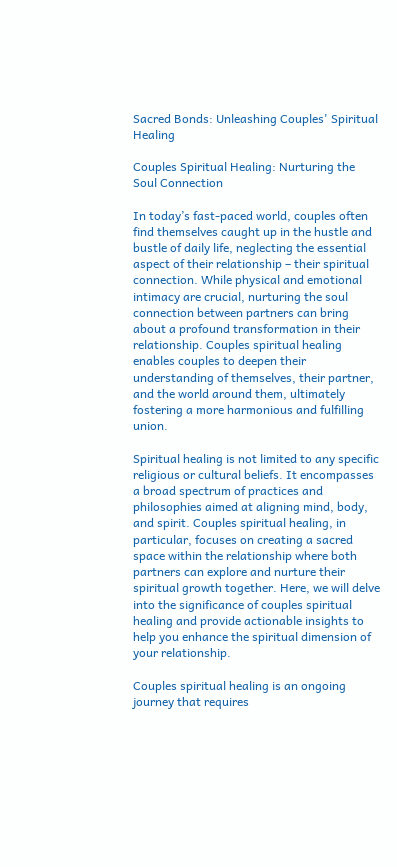Sacred Bonds: Unleashing Couples' Spiritual Healing

Couples Spiritual Healing: Nurturing the Soul Connection

In today’s fast-paced world, couples often find themselves caught up in the hustle and bustle of daily life, neglecting the essential aspect of their relationship – their spiritual connection. While physical and emotional intimacy are crucial, nurturing the soul connection between partners can bring about a profound transformation in their relationship. Couples spiritual healing enables couples to deepen their understanding of themselves, their partner, and the world around them, ultimately fostering a more harmonious and fulfilling union.

Spiritual healing is not limited to any specific religious or cultural beliefs. It encompasses a broad spectrum of practices and philosophies aimed at aligning mind, body, and spirit. Couples spiritual healing, in particular, focuses on creating a sacred space within the relationship where both partners can explore and nurture their spiritual growth together. Here, we will delve into the significance of couples spiritual healing and provide actionable insights to help you enhance the spiritual dimension of your relationship.

Couples spiritual healing is an ongoing journey that requires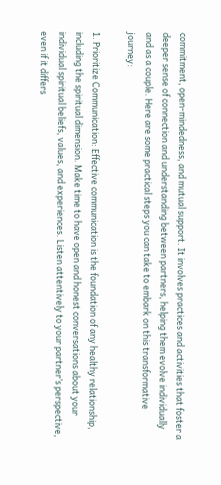commitment, open-mindedness, and mutual support. It involves practices and activities that foster a deeper sense of connection and understanding between partners, helping them evolve individually and as a couple. Here are some practical steps you can take to embark on this transformative journey:

1. Prioritize Communication: Effective communication is the foundation of any healthy relationship, including the spiritual dimension. Make time to have open and honest conversations about your individual spiritual beliefs, values, and experiences. Listen attentively to your partner’s perspective, even if it differs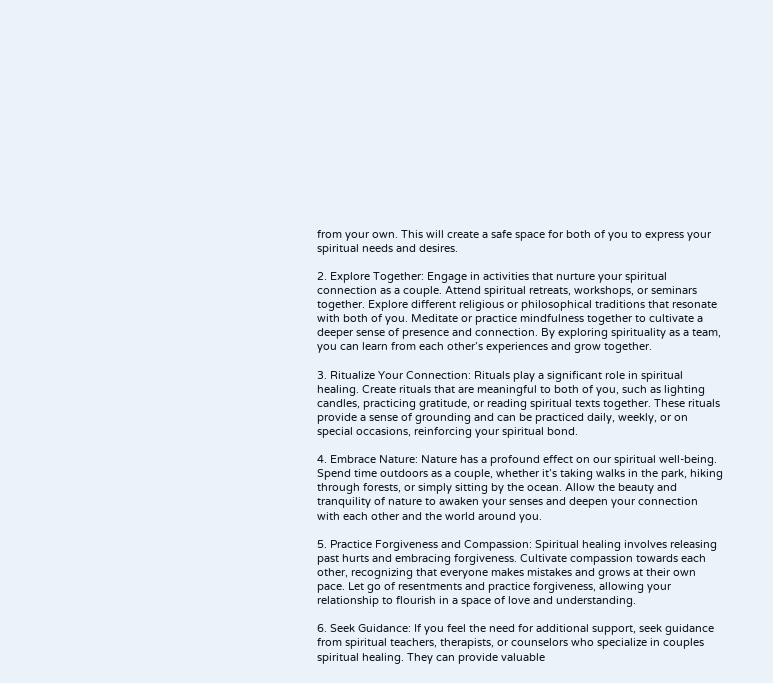from your own. This will create a safe space for both of you to express your spiritual needs and desires.

2. Explore Together: Engage in activities that nurture your spiritual connection as a couple. Attend spiritual retreats, workshops, or seminars together. Explore different religious or philosophical traditions that resonate with both of you. Meditate or practice mindfulness together to cultivate a deeper sense of presence and connection. By exploring spirituality as a team, you can learn from each other’s experiences and grow together.

3. Ritualize Your Connection: Rituals play a significant role in spiritual healing. Create rituals that are meaningful to both of you, such as lighting candles, practicing gratitude, or reading spiritual texts together. These rituals provide a sense of grounding and can be practiced daily, weekly, or on special occasions, reinforcing your spiritual bond.

4. Embrace Nature: Nature has a profound effect on our spiritual well-being. Spend time outdoors as a couple, whether it’s taking walks in the park, hiking through forests, or simply sitting by the ocean. Allow the beauty and tranquility of nature to awaken your senses and deepen your connection with each other and the world around you.

5. Practice Forgiveness and Compassion: Spiritual healing involves releasing past hurts and embracing forgiveness. Cultivate compassion towards each other, recognizing that everyone makes mistakes and grows at their own pace. Let go of resentments and practice forgiveness, allowing your relationship to flourish in a space of love and understanding.

6. Seek Guidance: If you feel the need for additional support, seek guidance from spiritual teachers, therapists, or counselors who specialize in couples spiritual healing. They can provide valuable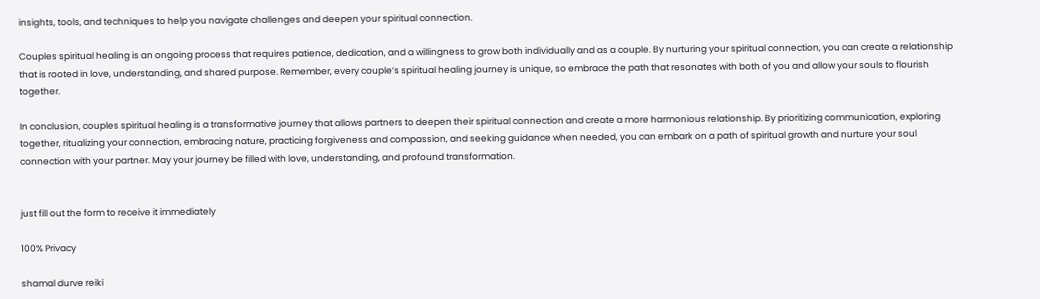insights, tools, and techniques to help you navigate challenges and deepen your spiritual connection.

Couples spiritual healing is an ongoing process that requires patience, dedication, and a willingness to grow both individually and as a couple. By nurturing your spiritual connection, you can create a relationship that is rooted in love, understanding, and shared purpose. Remember, every couple’s spiritual healing journey is unique, so embrace the path that resonates with both of you and allow your souls to flourish together.

In conclusion, couples spiritual healing is a transformative journey that allows partners to deepen their spiritual connection and create a more harmonious relationship. By prioritizing communication, exploring together, ritualizing your connection, embracing nature, practicing forgiveness and compassion, and seeking guidance when needed, you can embark on a path of spiritual growth and nurture your soul connection with your partner. May your journey be filled with love, understanding, and profound transformation.


just fill out the form to receive it immediately

100% Privacy

shamal durve reiki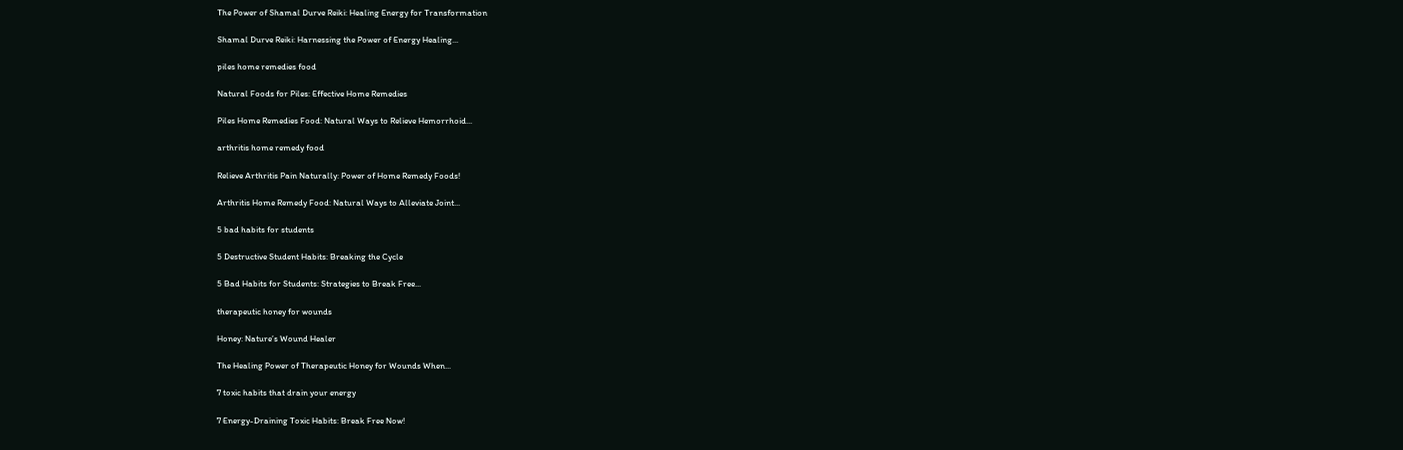The Power of Shamal Durve Reiki: Healing Energy for Transformation

Shamal Durve Reiki: Harnessing the Power of Energy Healing...

piles home remedies food

Natural Foods for Piles: Effective Home Remedies

Piles Home Remedies Food: Natural Ways to Relieve Hemorrhoid...

arthritis home remedy food

Relieve Arthritis Pain Naturally: Power of Home Remedy Foods!

Arthritis Home Remedy Food: Natural Ways to Alleviate Joint...

5 bad habits for students

5 Destructive Student Habits: Breaking the Cycle

5 Bad Habits for Students: Strategies to Break Free...

therapeutic honey for wounds

Honey: Nature’s Wound Healer

The Healing Power of Therapeutic Honey for Wounds When...

7 toxic habits that drain your energy

7 Energy-Draining Toxic Habits: Break Free Now!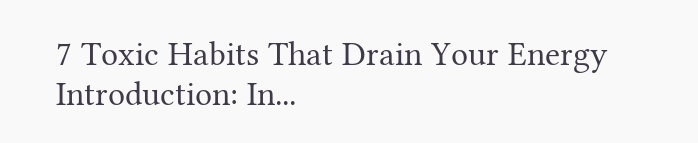7 Toxic Habits That Drain Your Energy Introduction: In...